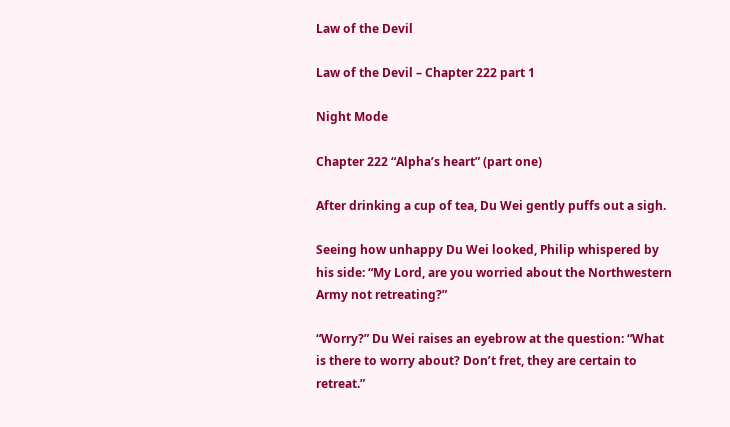Law of the Devil

Law of the Devil – Chapter 222 part 1

Night Mode

Chapter 222 “Alpha’s heart” (part one)

After drinking a cup of tea, Du Wei gently puffs out a sigh.

Seeing how unhappy Du Wei looked, Philip whispered by his side: “My Lord, are you worried about the Northwestern Army not retreating?”

“Worry?” Du Wei raises an eyebrow at the question: “What is there to worry about? Don’t fret, they are certain to retreat.”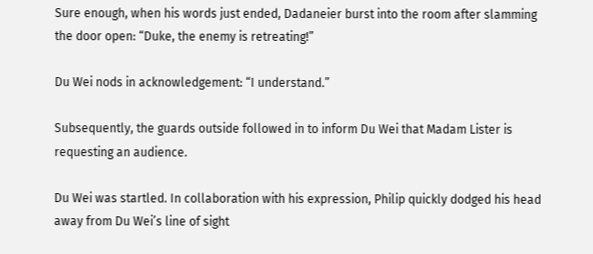Sure enough, when his words just ended, Dadaneier burst into the room after slamming the door open: “Duke, the enemy is retreating!”

Du Wei nods in acknowledgement: “I understand.”

Subsequently, the guards outside followed in to inform Du Wei that Madam Lister is requesting an audience.

Du Wei was startled. In collaboration with his expression, Philip quickly dodged his head away from Du Wei’s line of sight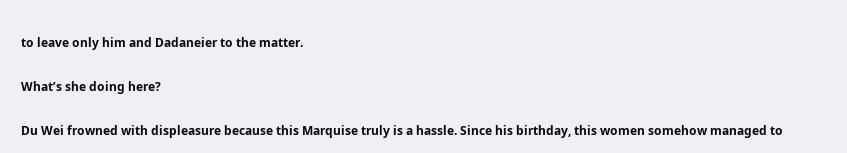to leave only him and Dadaneier to the matter.

What’s she doing here?

Du Wei frowned with displeasure because this Marquise truly is a hassle. Since his birthday, this women somehow managed to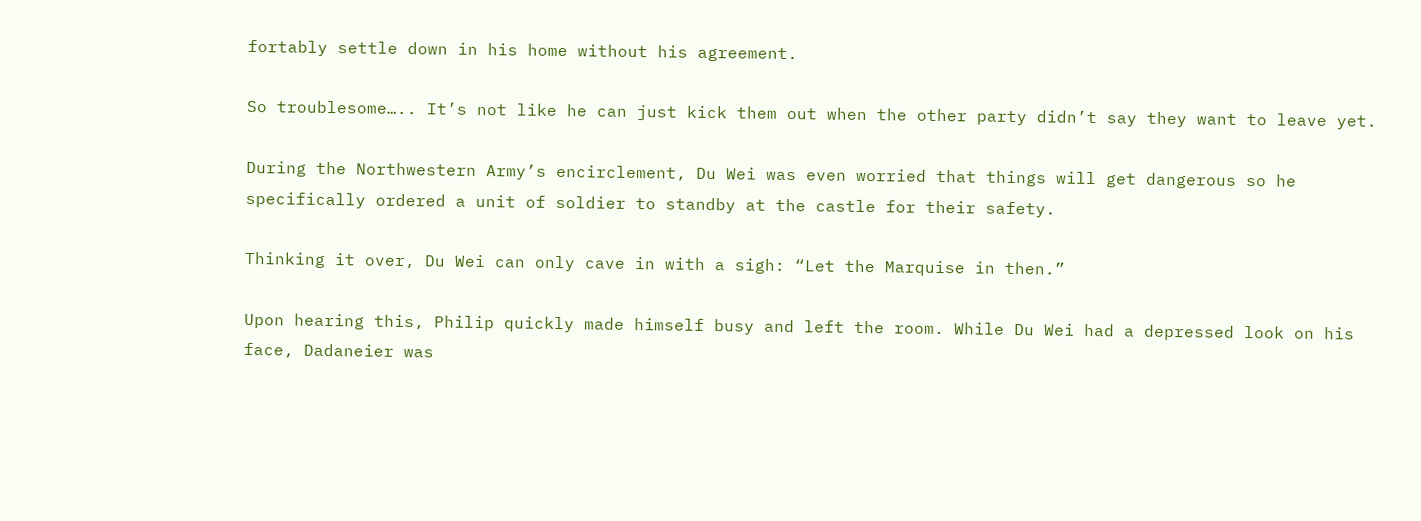fortably settle down in his home without his agreement.

So troublesome….. It’s not like he can just kick them out when the other party didn’t say they want to leave yet.

During the Northwestern Army’s encirclement, Du Wei was even worried that things will get dangerous so he specifically ordered a unit of soldier to standby at the castle for their safety.

Thinking it over, Du Wei can only cave in with a sigh: “Let the Marquise in then.”

Upon hearing this, Philip quickly made himself busy and left the room. While Du Wei had a depressed look on his face, Dadaneier was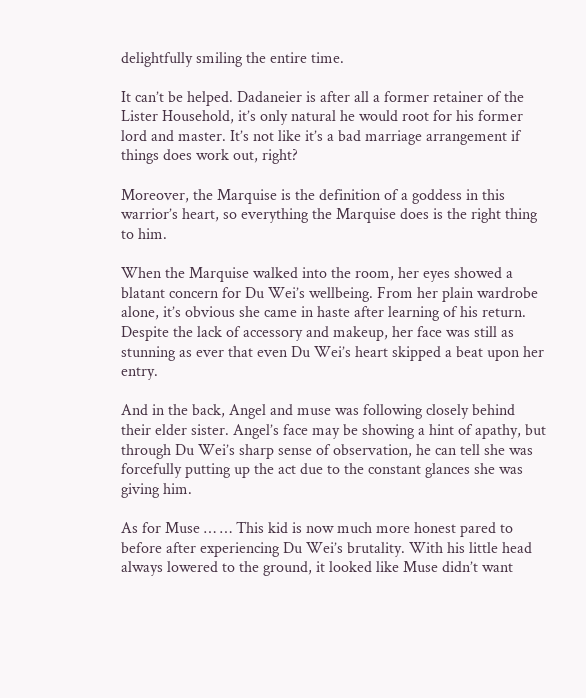delightfully smiling the entire time.

It can’t be helped. Dadaneier is after all a former retainer of the Lister Household, it’s only natural he would root for his former lord and master. It’s not like it’s a bad marriage arrangement if things does work out, right?

Moreover, the Marquise is the definition of a goddess in this warrior’s heart, so everything the Marquise does is the right thing to him.

When the Marquise walked into the room, her eyes showed a blatant concern for Du Wei’s wellbeing. From her plain wardrobe alone, it’s obvious she came in haste after learning of his return. Despite the lack of accessory and makeup, her face was still as stunning as ever that even Du Wei’s heart skipped a beat upon her entry.

And in the back, Angel and muse was following closely behind their elder sister. Angel’s face may be showing a hint of apathy, but through Du Wei’s sharp sense of observation, he can tell she was forcefully putting up the act due to the constant glances she was giving him.

As for Muse … … This kid is now much more honest pared to before after experiencing Du Wei’s brutality. With his little head always lowered to the ground, it looked like Muse didn’t want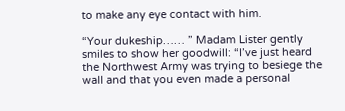to make any eye contact with him.

“Your dukeship…… ” Madam Lister gently smiles to show her goodwill: “I’ve just heard the Northwest Army was trying to besiege the wall and that you even made a personal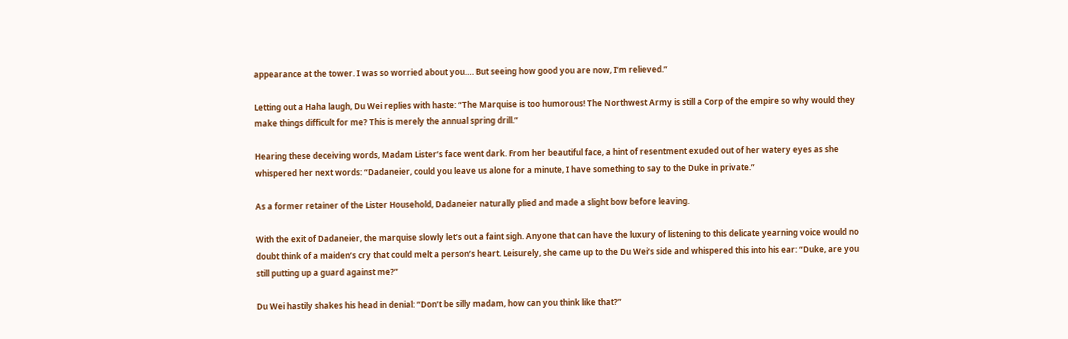appearance at the tower. I was so worried about you…. But seeing how good you are now, I’m relieved.”

Letting out a Haha laugh, Du Wei replies with haste: “The Marquise is too humorous! The Northwest Army is still a Corp of the empire so why would they make things difficult for me? This is merely the annual spring drill.”

Hearing these deceiving words, Madam Lister’s face went dark. From her beautiful face, a hint of resentment exuded out of her watery eyes as she whispered her next words: “Dadaneier, could you leave us alone for a minute, I have something to say to the Duke in private.”

As a former retainer of the Lister Household, Dadaneier naturally plied and made a slight bow before leaving.

With the exit of Dadaneier, the marquise slowly let’s out a faint sigh. Anyone that can have the luxury of listening to this delicate yearning voice would no doubt think of a maiden’s cry that could melt a person’s heart. Leisurely, she came up to the Du Wei’s side and whispered this into his ear: “Duke, are you still putting up a guard against me?”

Du Wei hastily shakes his head in denial: “Don’t be silly madam, how can you think like that?”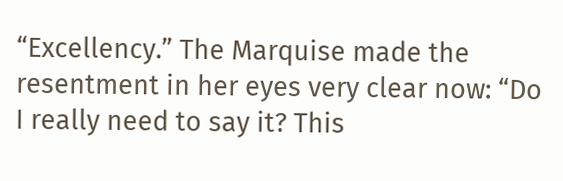“Excellency.” The Marquise made the resentment in her eyes very clear now: “Do I really need to say it? This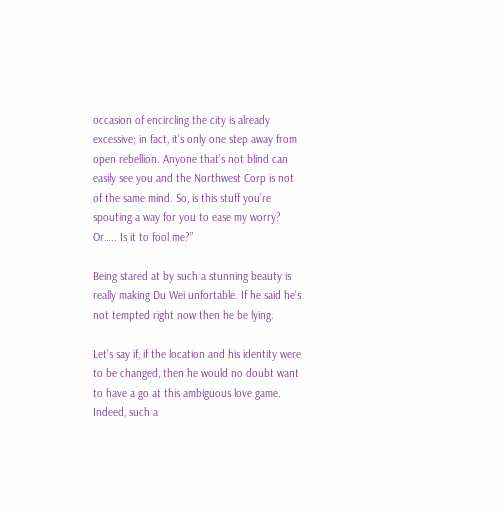occasion of encircling the city is already excessive; in fact, it’s only one step away from open rebellion. Anyone that’s not blind can easily see you and the Northwest Corp is not of the same mind. So, is this stuff you’re spouting a way for you to ease my worry? Or….. Is it to fool me?”

Being stared at by such a stunning beauty is really making Du Wei unfortable. If he said he’s not tempted right now then he be lying.

Let’s say if, if the location and his identity were to be changed, then he would no doubt want to have a go at this ambiguous love game. Indeed, such a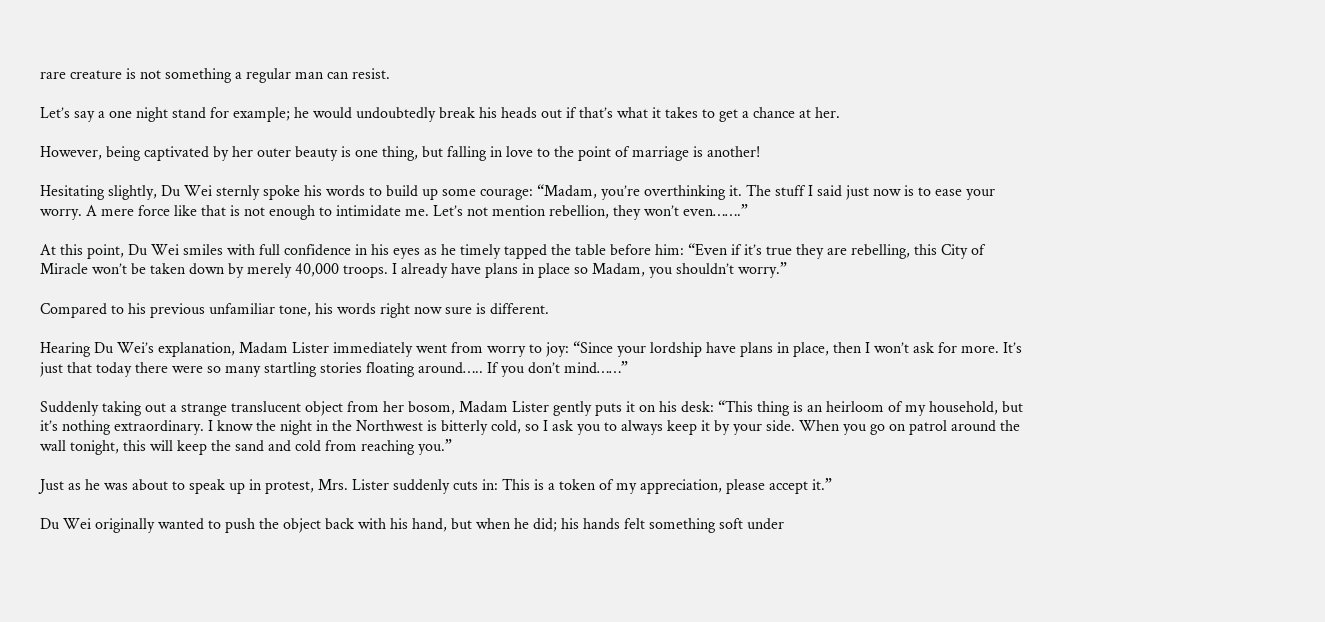rare creature is not something a regular man can resist.

Let’s say a one night stand for example; he would undoubtedly break his heads out if that’s what it takes to get a chance at her.

However, being captivated by her outer beauty is one thing, but falling in love to the point of marriage is another!

Hesitating slightly, Du Wei sternly spoke his words to build up some courage: “Madam, you’re overthinking it. The stuff I said just now is to ease your worry. A mere force like that is not enough to intimidate me. Let’s not mention rebellion, they won’t even…….”

At this point, Du Wei smiles with full confidence in his eyes as he timely tapped the table before him: “Even if it’s true they are rebelling, this City of Miracle won’t be taken down by merely 40,000 troops. I already have plans in place so Madam, you shouldn’t worry.”

Compared to his previous unfamiliar tone, his words right now sure is different.

Hearing Du Wei’s explanation, Madam Lister immediately went from worry to joy: “Since your lordship have plans in place, then I won’t ask for more. It’s just that today there were so many startling stories floating around….. If you don’t mind……”

Suddenly taking out a strange translucent object from her bosom, Madam Lister gently puts it on his desk: “This thing is an heirloom of my household, but it’s nothing extraordinary. I know the night in the Northwest is bitterly cold, so I ask you to always keep it by your side. When you go on patrol around the wall tonight, this will keep the sand and cold from reaching you.”

Just as he was about to speak up in protest, Mrs. Lister suddenly cuts in: This is a token of my appreciation, please accept it.”

Du Wei originally wanted to push the object back with his hand, but when he did; his hands felt something soft under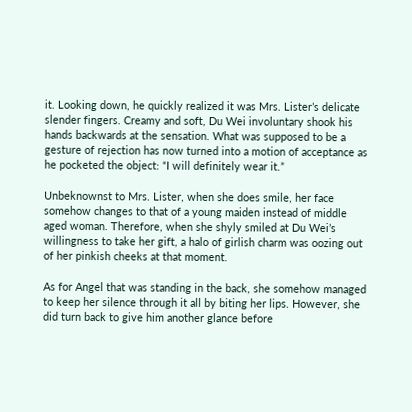it. Looking down, he quickly realized it was Mrs. Lister’s delicate slender fingers. Creamy and soft, Du Wei involuntary shook his hands backwards at the sensation. What was supposed to be a gesture of rejection has now turned into a motion of acceptance as he pocketed the object: “I will definitely wear it.”

Unbeknownst to Mrs. Lister, when she does smile, her face somehow changes to that of a young maiden instead of middle aged woman. Therefore, when she shyly smiled at Du Wei’s willingness to take her gift, a halo of girlish charm was oozing out of her pinkish cheeks at that moment.

As for Angel that was standing in the back, she somehow managed to keep her silence through it all by biting her lips. However, she did turn back to give him another glance before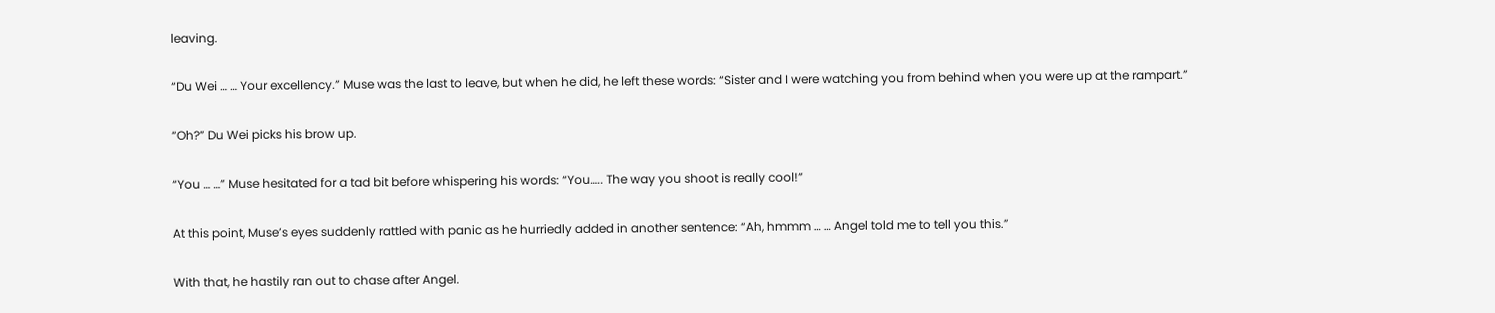leaving.

“Du Wei … … Your excellency.” Muse was the last to leave, but when he did, he left these words: “Sister and I were watching you from behind when you were up at the rampart.”

“Oh?” Du Wei picks his brow up.

“You … …” Muse hesitated for a tad bit before whispering his words: “You….. The way you shoot is really cool!”

At this point, Muse’s eyes suddenly rattled with panic as he hurriedly added in another sentence: “Ah, hmmm … … Angel told me to tell you this.”

With that, he hastily ran out to chase after Angel.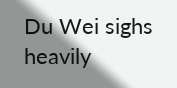Du Wei sighs heavily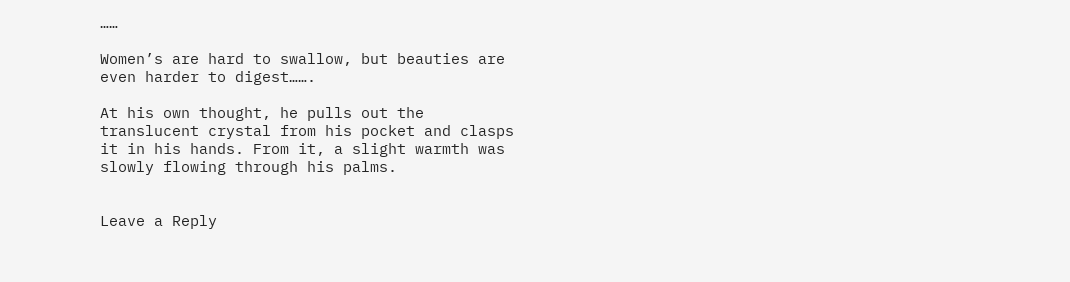……

Women’s are hard to swallow, but beauties are even harder to digest…….

At his own thought, he pulls out the translucent crystal from his pocket and clasps it in his hands. From it, a slight warmth was slowly flowing through his palms.


Leave a Reply